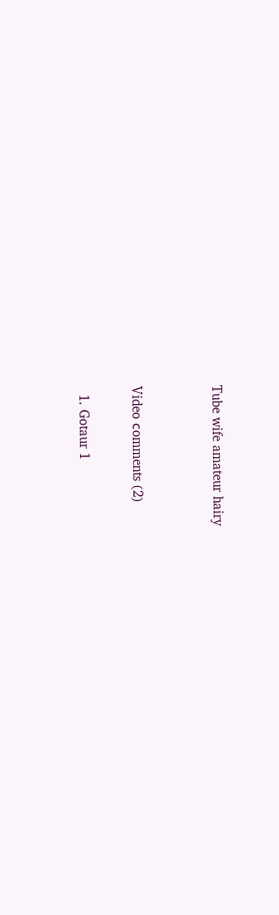Tube wife amateur hairy


Video сomments (2)

  1. Gotaur 1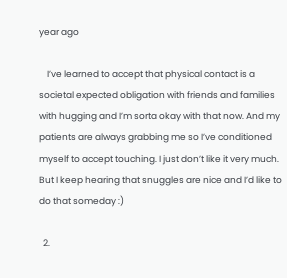year ago

    I’ve learned to accept that physical contact is a societal expected obligation with friends and families with hugging and I’m sorta okay with that now. And my patients are always grabbing me so I’ve conditioned myself to accept touching. I just don’t like it very much. But I keep hearing that snuggles are nice and I’d like to do that someday :)

  2.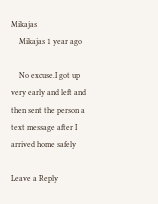Mikajas
    Mikajas 1 year ago

    No excuse.I got up very early and left and then sent the person a text message after I arrived home safely

Leave a Reply